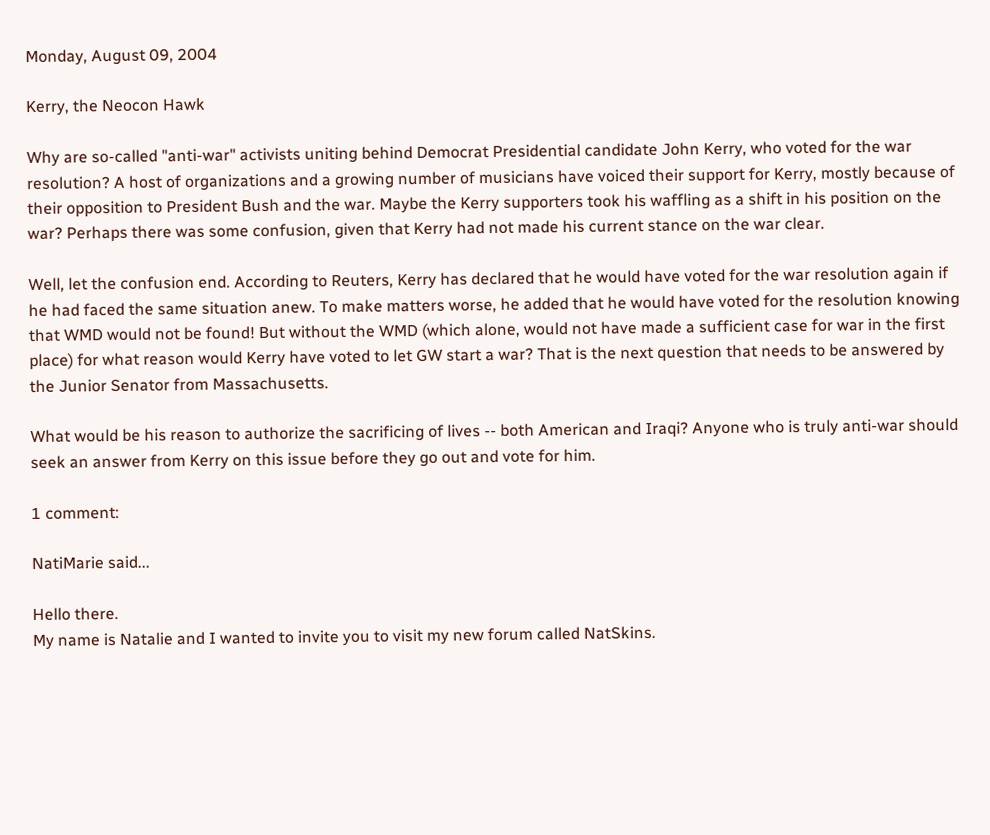Monday, August 09, 2004

Kerry, the Neocon Hawk

Why are so-called "anti-war" activists uniting behind Democrat Presidential candidate John Kerry, who voted for the war resolution? A host of organizations and a growing number of musicians have voiced their support for Kerry, mostly because of their opposition to President Bush and the war. Maybe the Kerry supporters took his waffling as a shift in his position on the war? Perhaps there was some confusion, given that Kerry had not made his current stance on the war clear.

Well, let the confusion end. According to Reuters, Kerry has declared that he would have voted for the war resolution again if he had faced the same situation anew. To make matters worse, he added that he would have voted for the resolution knowing that WMD would not be found! But without the WMD (which alone, would not have made a sufficient case for war in the first place) for what reason would Kerry have voted to let GW start a war? That is the next question that needs to be answered by the Junior Senator from Massachusetts.

What would be his reason to authorize the sacrificing of lives -- both American and Iraqi? Anyone who is truly anti-war should seek an answer from Kerry on this issue before they go out and vote for him.

1 comment:

NatiMarie said...

Hello there.
My name is Natalie and I wanted to invite you to visit my new forum called NatSkins.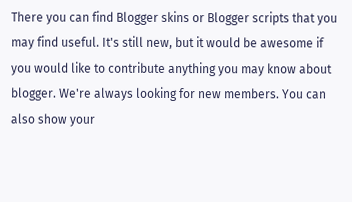There you can find Blogger skins or Blogger scripts that you may find useful. It's still new, but it would be awesome if you would like to contribute anything you may know about blogger. We're always looking for new members. You can also show your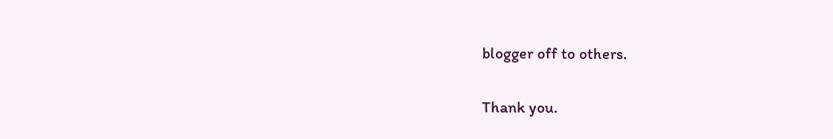blogger off to others.

Thank you.